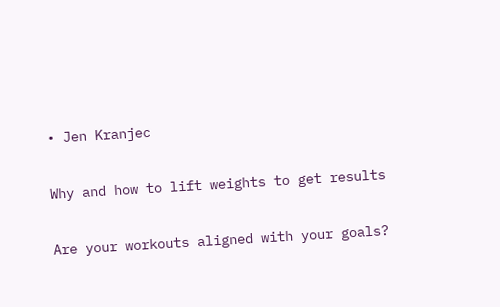• Jen Kranjec

Why and how to lift weights to get results

Are your workouts aligned with your goals?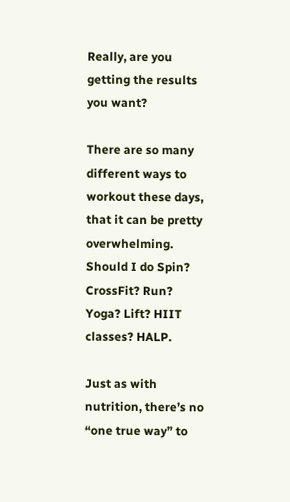Really, are you getting the results you want?

There are so many different ways to workout these days, that it can be pretty overwhelming. Should I do Spin? CrossFit? Run? Yoga? Lift? HIIT classes? HALP.

Just as with nutrition, there’s no “one true way” to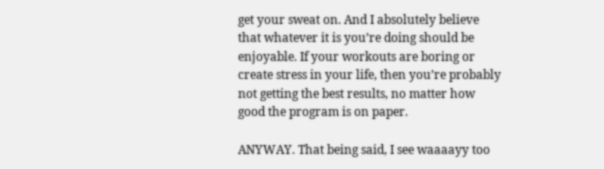get your sweat on. And I absolutely believe that whatever it is you’re doing should be enjoyable. If your workouts are boring or create stress in your life, then you’re probably not getting the best results, no matter how good the program is on paper.

ANYWAY. That being said, I see waaaayy too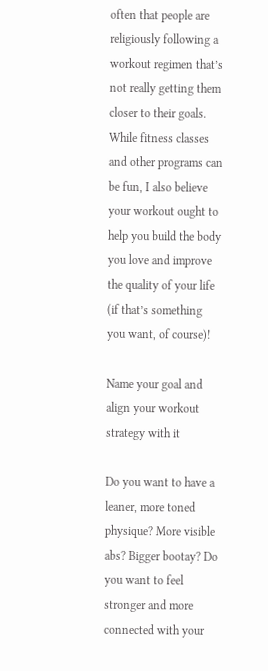often that people are religiously following a workout regimen that’s not really getting them closer to their goals. While fitness classes and other programs can be fun, I also believe your workout ought to help you build the body you love and improve the quality of your life (if that’s something you want, of course)!

Name your goal and align your workout strategy with it

Do you want to have a leaner, more toned physique? More visible abs? Bigger bootay? Do you want to feel stronger and more connected with your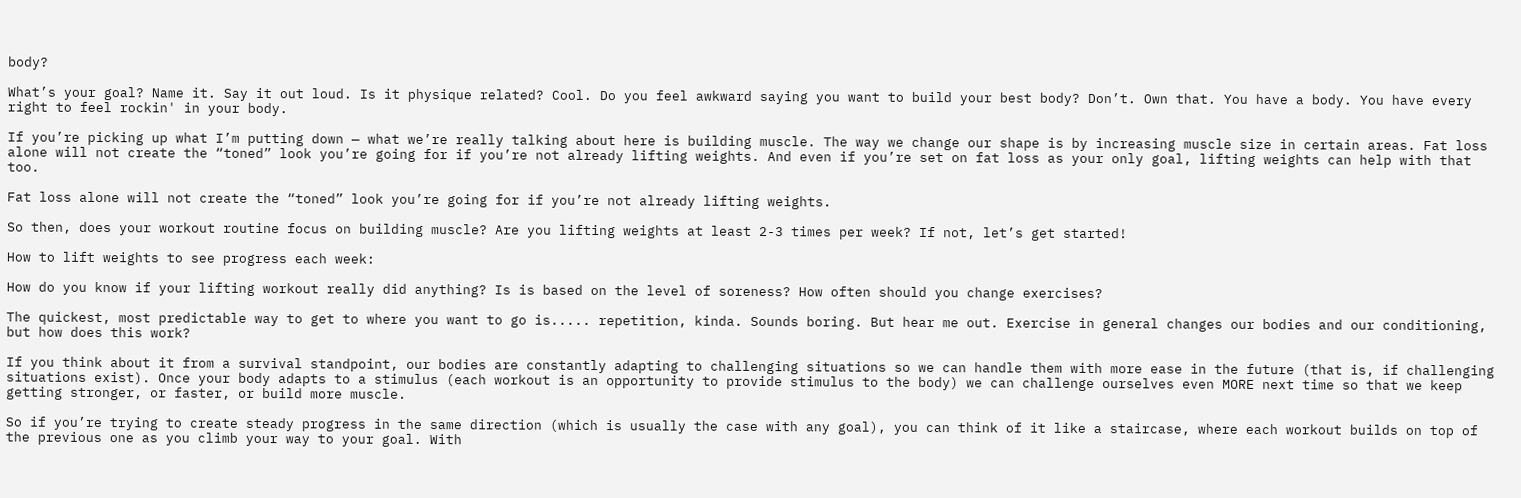body?

What’s your goal? Name it. Say it out loud. Is it physique related? Cool. Do you feel awkward saying you want to build your best body? Don’t. Own that. You have a body. You have every right to feel rockin' in your body.

If you’re picking up what I’m putting down — what we’re really talking about here is building muscle. The way we change our shape is by increasing muscle size in certain areas. Fat loss alone will not create the “toned” look you’re going for if you’re not already lifting weights. And even if you’re set on fat loss as your only goal, lifting weights can help with that too.

Fat loss alone will not create the “toned” look you’re going for if you’re not already lifting weights.

So then, does your workout routine focus on building muscle? Are you lifting weights at least 2-3 times per week? If not, let’s get started!

How to lift weights to see progress each week:

How do you know if your lifting workout really did anything? Is is based on the level of soreness? How often should you change exercises?

The quickest, most predictable way to get to where you want to go is..... repetition, kinda. Sounds boring. But hear me out. Exercise in general changes our bodies and our conditioning, but how does this work?

If you think about it from a survival standpoint, our bodies are constantly adapting to challenging situations so we can handle them with more ease in the future (that is, if challenging situations exist). Once your body adapts to a stimulus (each workout is an opportunity to provide stimulus to the body) we can challenge ourselves even MORE next time so that we keep getting stronger, or faster, or build more muscle.

So if you’re trying to create steady progress in the same direction (which is usually the case with any goal), you can think of it like a staircase, where each workout builds on top of the previous one as you climb your way to your goal. With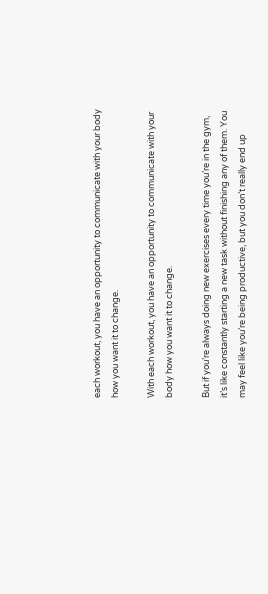each workout, you have an opportunity to communicate with your body how you want it to change.

With each workout, you have an opportunity to communicate with your body how you want it to change.

But if you’re always doing new exercises every time you’re in the gym, it’s like constantly starting a new task without finishing any of them. You may feel like you’re being productive, but you don’t really end up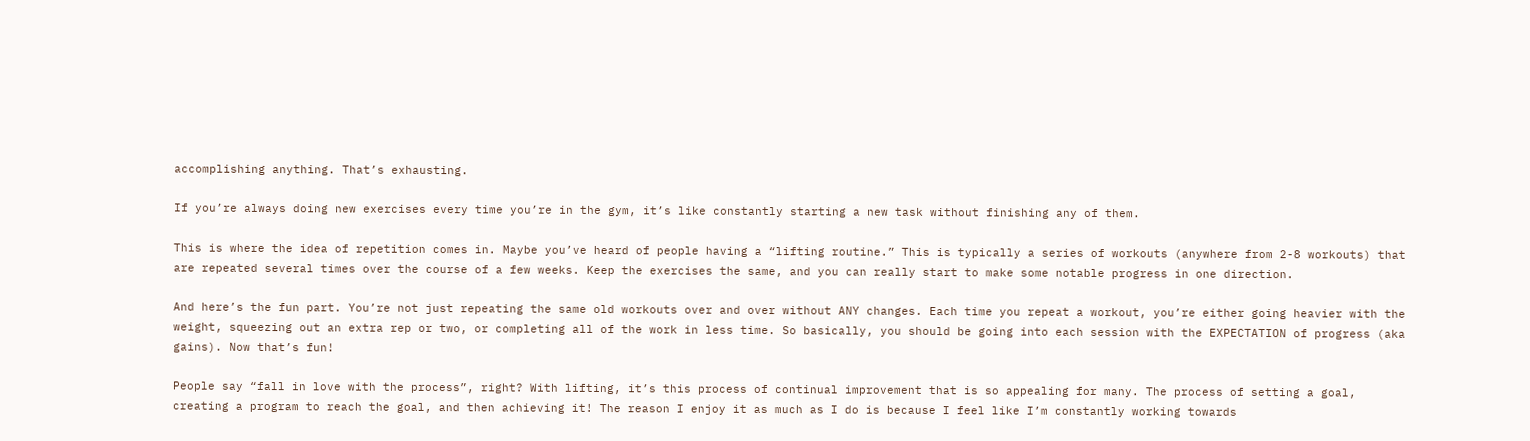accomplishing anything. That’s exhausting.

If you’re always doing new exercises every time you’re in the gym, it’s like constantly starting a new task without finishing any of them.

This is where the idea of repetition comes in. Maybe you’ve heard of people having a “lifting routine.” This is typically a series of workouts (anywhere from 2-8 workouts) that are repeated several times over the course of a few weeks. Keep the exercises the same, and you can really start to make some notable progress in one direction.

And here’s the fun part. You’re not just repeating the same old workouts over and over without ANY changes. Each time you repeat a workout, you’re either going heavier with the weight, squeezing out an extra rep or two, or completing all of the work in less time. So basically, you should be going into each session with the EXPECTATION of progress (aka gains). Now that’s fun!

People say “fall in love with the process”, right? With lifting, it’s this process of continual improvement that is so appealing for many. The process of setting a goal, creating a program to reach the goal, and then achieving it! The reason I enjoy it as much as I do is because I feel like I’m constantly working towards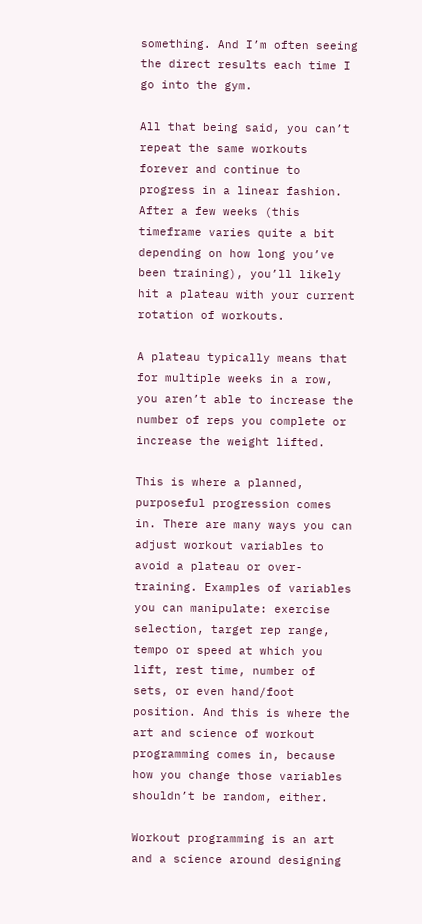something. And I’m often seeing the direct results each time I go into the gym.

All that being said, you can’t repeat the same workouts forever and continue to progress in a linear fashion. After a few weeks (this timeframe varies quite a bit depending on how long you’ve been training), you’ll likely hit a plateau with your current rotation of workouts.

A plateau typically means that for multiple weeks in a row, you aren’t able to increase the number of reps you complete or increase the weight lifted.

This is where a planned, purposeful progression comes in. There are many ways you can adjust workout variables to avoid a plateau or over-training. Examples of variables you can manipulate: exercise selection, target rep range, tempo or speed at which you lift, rest time, number of sets, or even hand/foot position. And this is where the art and science of workout programming comes in, because how you change those variables shouldn’t be random, either.

Workout programming is an art and a science around designing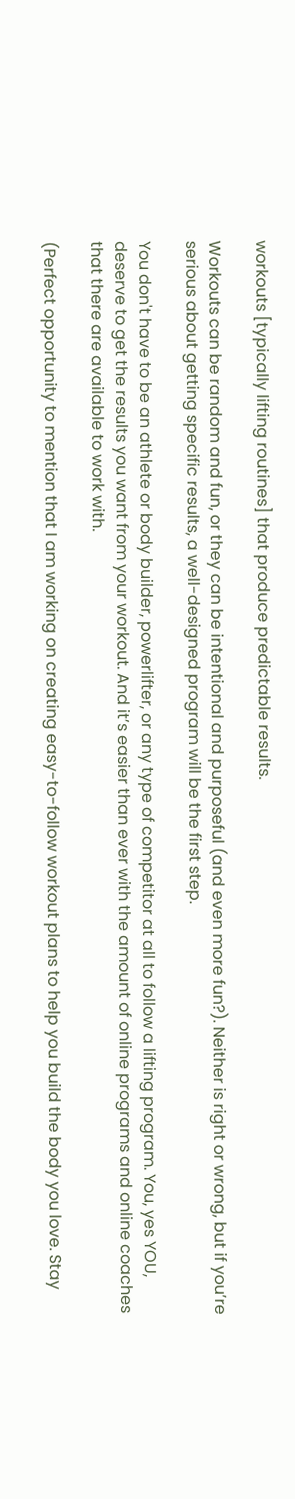workouts [typically lifting routines] that produce predictable results.

Workouts can be random and fun, or they can be intentional and purposeful (and even more fun?). Neither is right or wrong, but if you’re serious about getting specific results, a well-designed program will be the first step.

You don't have to be an athlete or body builder, powerlifter, or any type of competitor at all to follow a lifting program. You, yes YOU, deserve to get the results you want from your workout. And it’s easier than ever with the amount of online programs and online coaches that there are available to work with.

(Perfect opportunity to mention that I am working on creating easy-to-follow workout plans to help you build the body you love. Stay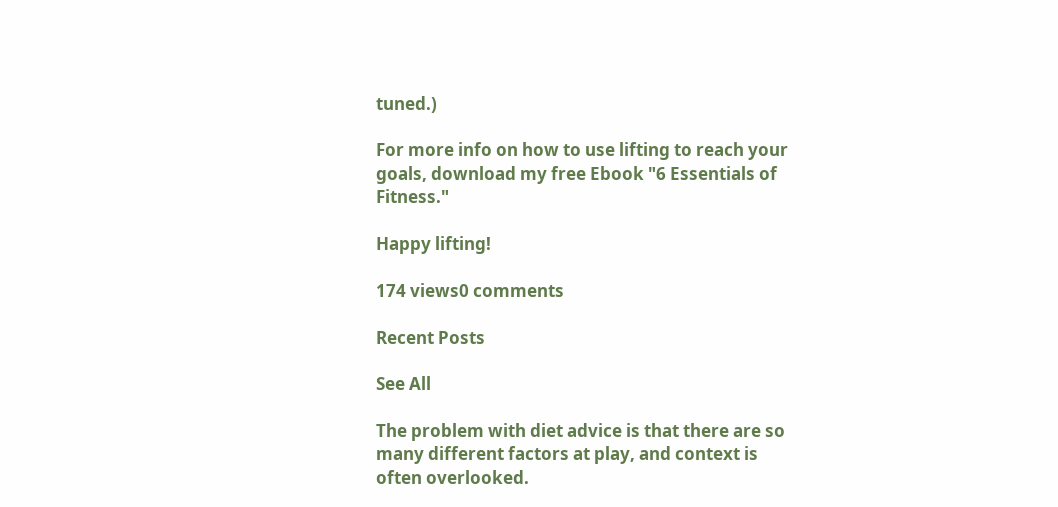tuned.)

For more info on how to use lifting to reach your goals, download my free Ebook "6 Essentials of Fitness."

Happy lifting!

174 views0 comments

Recent Posts

See All

The problem with diet advice is that there are so many different factors at play, and context is often overlooked.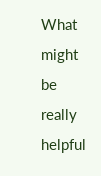What might be really helpful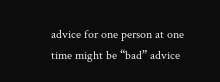advice for one person at one time might be “bad” advice